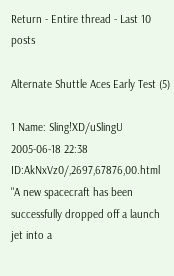Return - Entire thread - Last 10 posts

Alternate Shuttle Aces Early Test (5)

1 Name: Sling!XD/uSlingU 2005-06-18 22:38 ID:AkNxVz0/,2697,67876,00.html
"A new spacecraft has been successfully dropped off a launch jet into a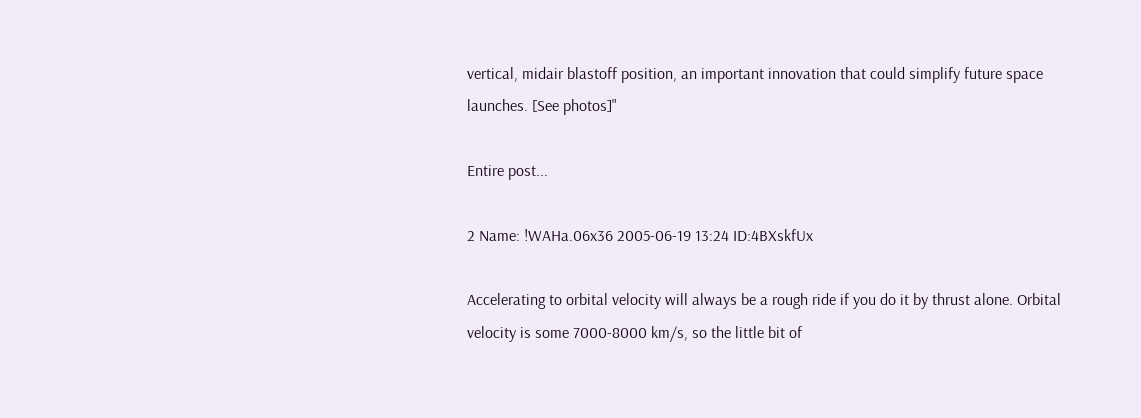vertical, midair blastoff position, an important innovation that could simplify future space launches. [See photos]"

Entire post...

2 Name: !WAHa.06x36 2005-06-19 13:24 ID:4BXskfUx

Accelerating to orbital velocity will always be a rough ride if you do it by thrust alone. Orbital velocity is some 7000-8000 km/s, so the little bit of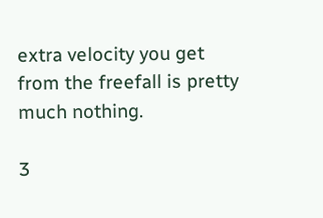extra velocity you get from the freefall is pretty much nothing.

3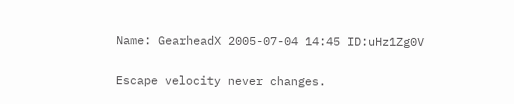Name: GearheadX 2005-07-04 14:45 ID:uHz1Zg0V

Escape velocity never changes.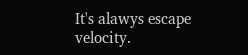It's alawys escape velocity.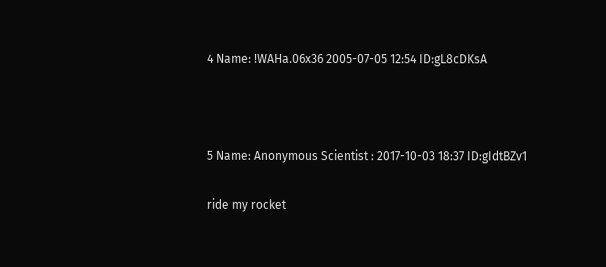4 Name: !WAHa.06x36 2005-07-05 12:54 ID:gL8cDKsA



5 Name: Anonymous Scientist : 2017-10-03 18:37 ID:gIdtBZv1

ride my rocket